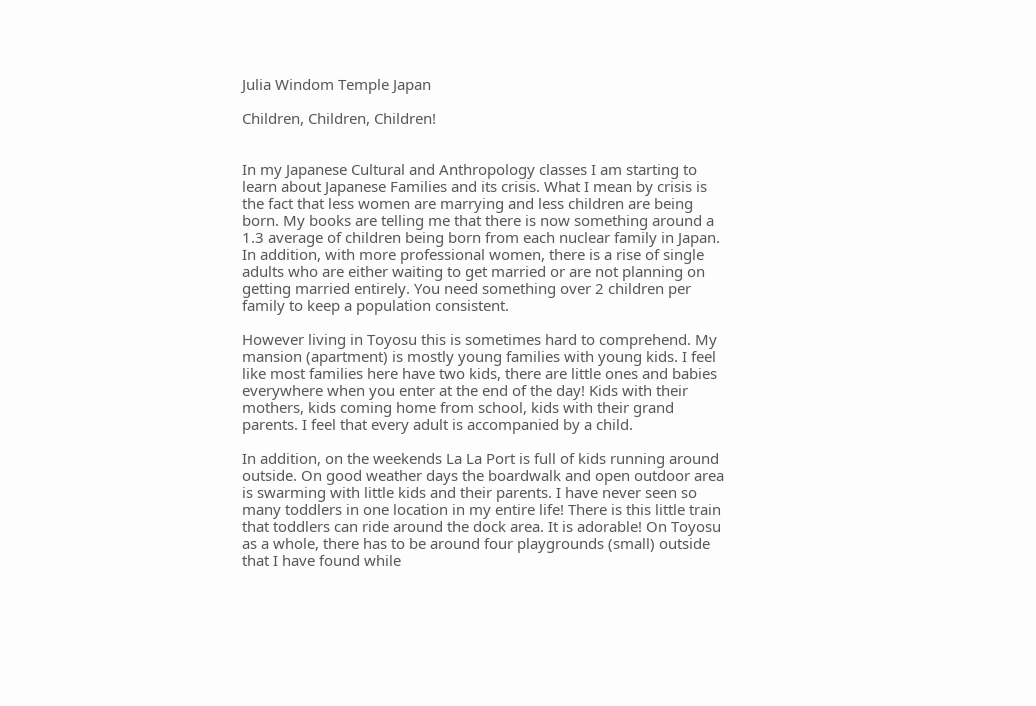Julia Windom Temple Japan

Children, Children, Children!


In my Japanese Cultural and Anthropology classes I am starting to learn about Japanese Families and its crisis. What I mean by crisis is the fact that less women are marrying and less children are being born. My books are telling me that there is now something around a 1.3 average of children being born from each nuclear family in Japan. In addition, with more professional women, there is a rise of single adults who are either waiting to get married or are not planning on getting married entirely. You need something over 2 children per family to keep a population consistent.

However living in Toyosu this is sometimes hard to comprehend. My mansion (apartment) is mostly young families with young kids. I feel like most families here have two kids, there are little ones and babies everywhere when you enter at the end of the day! Kids with their mothers, kids coming home from school, kids with their grand parents. I feel that every adult is accompanied by a child.

In addition, on the weekends La La Port is full of kids running around outside. On good weather days the boardwalk and open outdoor area is swarming with little kids and their parents. I have never seen so many toddlers in one location in my entire life! There is this little train that toddlers can ride around the dock area. It is adorable! On Toyosu as a whole, there has to be around four playgrounds (small) outside that I have found while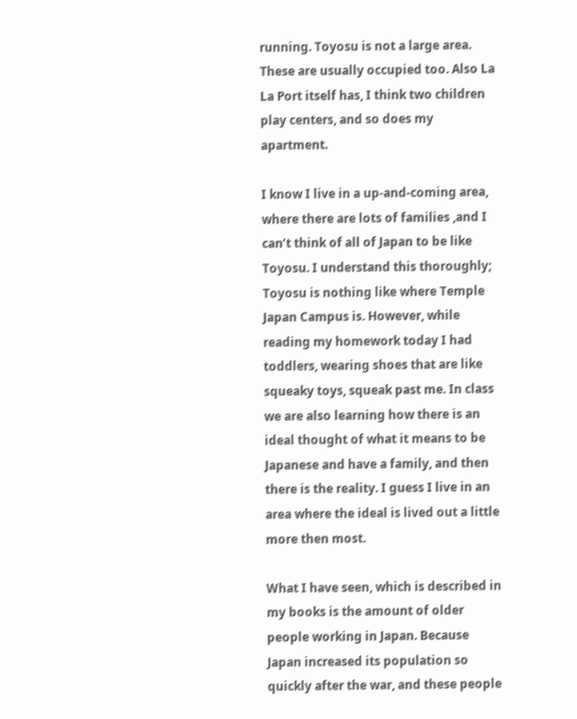running. Toyosu is not a large area. These are usually occupied too. Also La La Port itself has, I think two children play centers, and so does my apartment.

I know I live in a up-and-coming area, where there are lots of families ,and I can’t think of all of Japan to be like Toyosu. I understand this thoroughly; Toyosu is nothing like where Temple Japan Campus is. However, while reading my homework today I had  toddlers, wearing shoes that are like squeaky toys, squeak past me. In class we are also learning how there is an ideal thought of what it means to be Japanese and have a family, and then there is the reality. I guess I live in an area where the ideal is lived out a little more then most.

What I have seen, which is described in my books is the amount of older people working in Japan. Because Japan increased its population so quickly after the war, and these people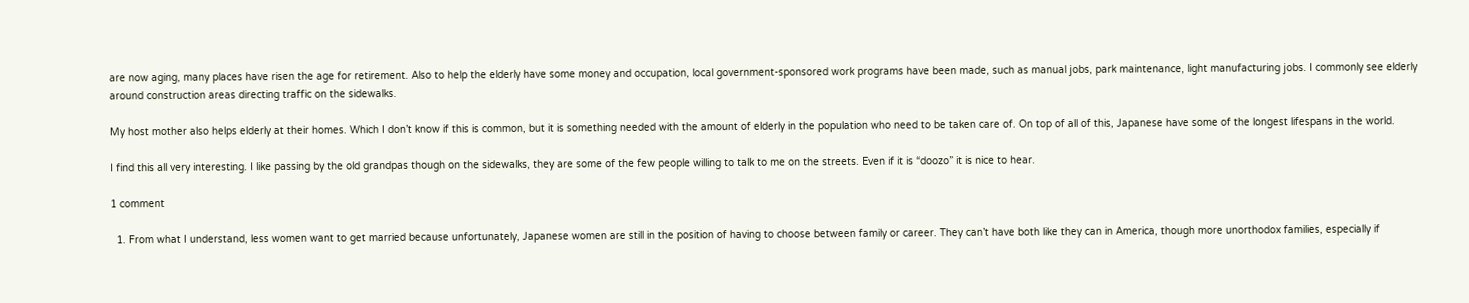are now aging, many places have risen the age for retirement. Also to help the elderly have some money and occupation, local government-sponsored work programs have been made, such as manual jobs, park maintenance, light manufacturing jobs. I commonly see elderly around construction areas directing traffic on the sidewalks.

My host mother also helps elderly at their homes. Which I don’t know if this is common, but it is something needed with the amount of elderly in the population who need to be taken care of. On top of all of this, Japanese have some of the longest lifespans in the world.

I find this all very interesting. I like passing by the old grandpas though on the sidewalks, they are some of the few people willing to talk to me on the streets. Even if it is “doozo” it is nice to hear.

1 comment

  1. From what I understand, less women want to get married because unfortunately, Japanese women are still in the position of having to choose between family or career. They can’t have both like they can in America, though more unorthodox families, especially if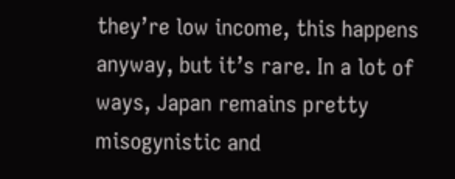they’re low income, this happens anyway, but it’s rare. In a lot of ways, Japan remains pretty misogynistic and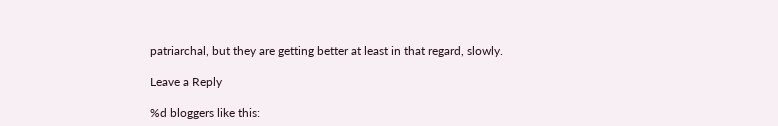patriarchal, but they are getting better at least in that regard, slowly.

Leave a Reply

%d bloggers like this: